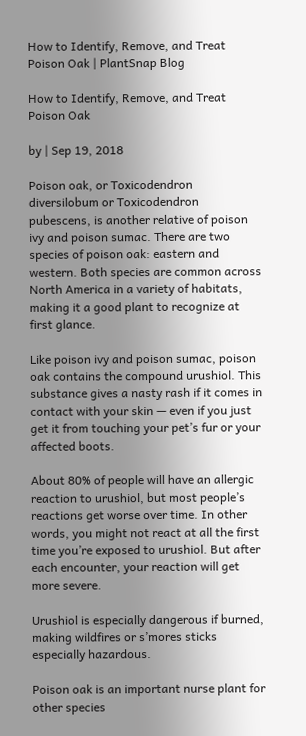How to Identify, Remove, and Treat Poison Oak | PlantSnap Blog

How to Identify, Remove, and Treat Poison Oak

by | Sep 19, 2018

Poison oak, or Toxicodendron diversilobum or Toxicodendron pubescens, is another relative of poison ivy and poison sumac. There are two species of poison oak: eastern and western. Both species are common across North America in a variety of habitats, making it a good plant to recognize at first glance.

Like poison ivy and poison sumac, poison oak contains the compound urushiol. This substance gives a nasty rash if it comes in contact with your skin — even if you just get it from touching your pet’s fur or your affected boots.

About 80% of people will have an allergic reaction to urushiol, but most people’s reactions get worse over time. In other words, you might not react at all the first time you’re exposed to urushiol. But after each encounter, your reaction will get more severe.

Urushiol is especially dangerous if burned, making wildfires or s’mores sticks especially hazardous.

Poison oak is an important nurse plant for other species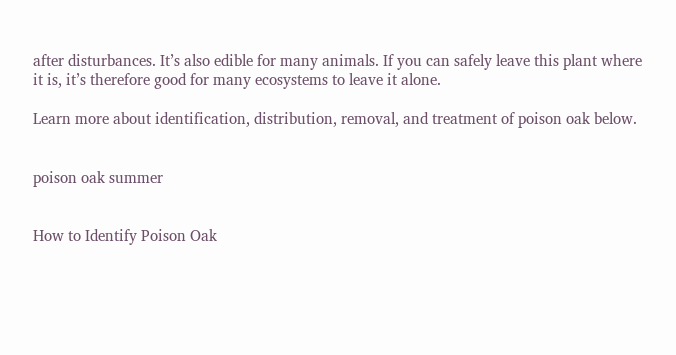after disturbances. It’s also edible for many animals. If you can safely leave this plant where it is, it’s therefore good for many ecosystems to leave it alone.

Learn more about identification, distribution, removal, and treatment of poison oak below.


poison oak summer


How to Identify Poison Oak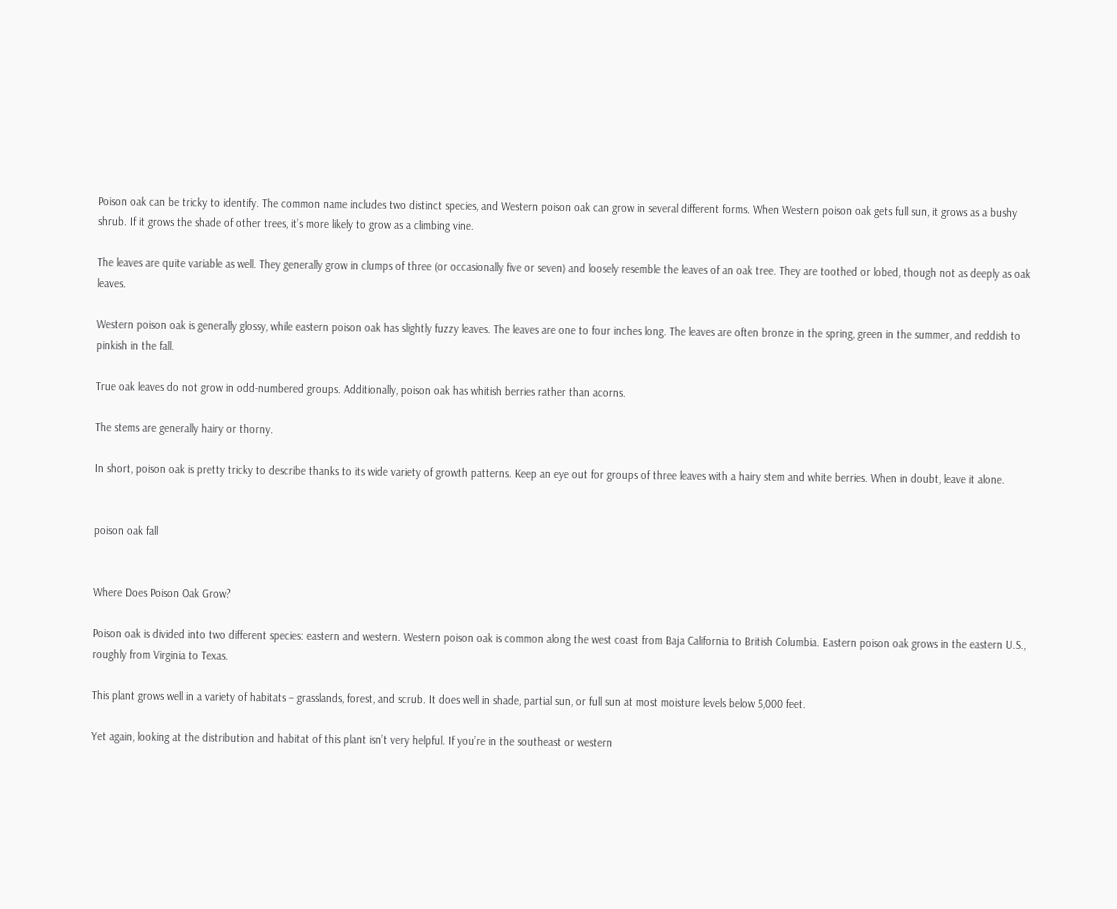Poison oak can be tricky to identify. The common name includes two distinct species, and Western poison oak can grow in several different forms. When Western poison oak gets full sun, it grows as a bushy shrub. If it grows the shade of other trees, it’s more likely to grow as a climbing vine.

The leaves are quite variable as well. They generally grow in clumps of three (or occasionally five or seven) and loosely resemble the leaves of an oak tree. They are toothed or lobed, though not as deeply as oak leaves.

Western poison oak is generally glossy, while eastern poison oak has slightly fuzzy leaves. The leaves are one to four inches long. The leaves are often bronze in the spring, green in the summer, and reddish to pinkish in the fall.

True oak leaves do not grow in odd-numbered groups. Additionally, poison oak has whitish berries rather than acorns.

The stems are generally hairy or thorny.

In short, poison oak is pretty tricky to describe thanks to its wide variety of growth patterns. Keep an eye out for groups of three leaves with a hairy stem and white berries. When in doubt, leave it alone.


poison oak fall


Where Does Poison Oak Grow?

Poison oak is divided into two different species: eastern and western. Western poison oak is common along the west coast from Baja California to British Columbia. Eastern poison oak grows in the eastern U.S., roughly from Virginia to Texas.

This plant grows well in a variety of habitats – grasslands, forest, and scrub. It does well in shade, partial sun, or full sun at most moisture levels below 5,000 feet.

Yet again, looking at the distribution and habitat of this plant isn’t very helpful. If you’re in the southeast or western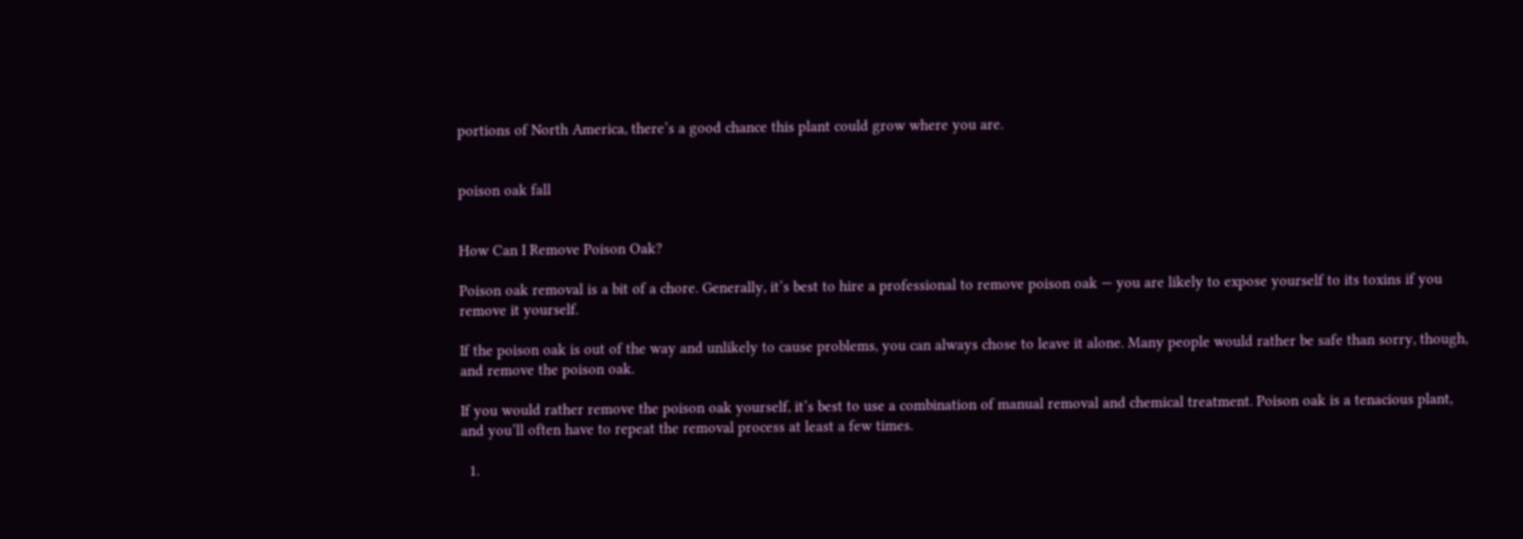portions of North America, there’s a good chance this plant could grow where you are.


poison oak fall


How Can I Remove Poison Oak?

Poison oak removal is a bit of a chore. Generally, it’s best to hire a professional to remove poison oak — you are likely to expose yourself to its toxins if you remove it yourself.

If the poison oak is out of the way and unlikely to cause problems, you can always chose to leave it alone. Many people would rather be safe than sorry, though, and remove the poison oak.

If you would rather remove the poison oak yourself, it’s best to use a combination of manual removal and chemical treatment. Poison oak is a tenacious plant, and you’ll often have to repeat the removal process at least a few times.

  1.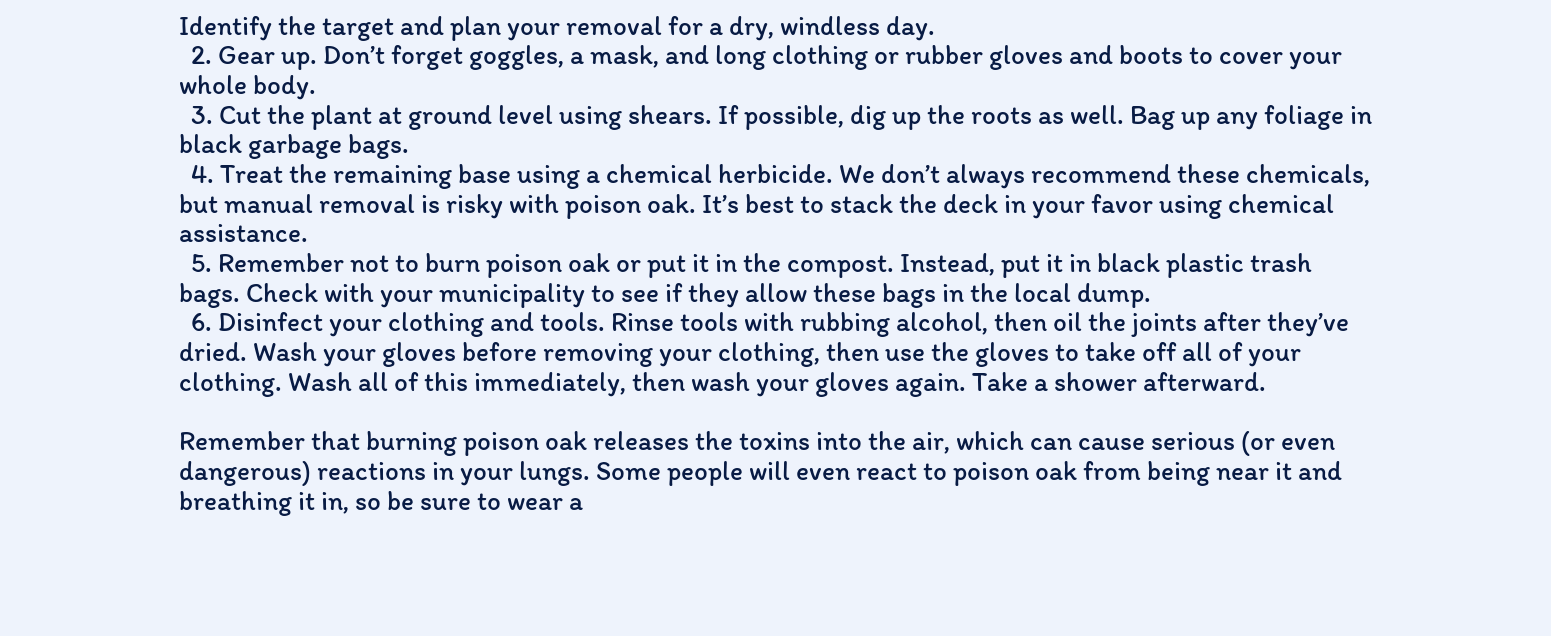Identify the target and plan your removal for a dry, windless day.
  2. Gear up. Don’t forget goggles, a mask, and long clothing or rubber gloves and boots to cover your whole body.
  3. Cut the plant at ground level using shears. If possible, dig up the roots as well. Bag up any foliage in black garbage bags.
  4. Treat the remaining base using a chemical herbicide. We don’t always recommend these chemicals, but manual removal is risky with poison oak. It’s best to stack the deck in your favor using chemical assistance.
  5. Remember not to burn poison oak or put it in the compost. Instead, put it in black plastic trash bags. Check with your municipality to see if they allow these bags in the local dump.
  6. Disinfect your clothing and tools. Rinse tools with rubbing alcohol, then oil the joints after they’ve dried. Wash your gloves before removing your clothing, then use the gloves to take off all of your clothing. Wash all of this immediately, then wash your gloves again. Take a shower afterward.

Remember that burning poison oak releases the toxins into the air, which can cause serious (or even dangerous) reactions in your lungs. Some people will even react to poison oak from being near it and breathing it in, so be sure to wear a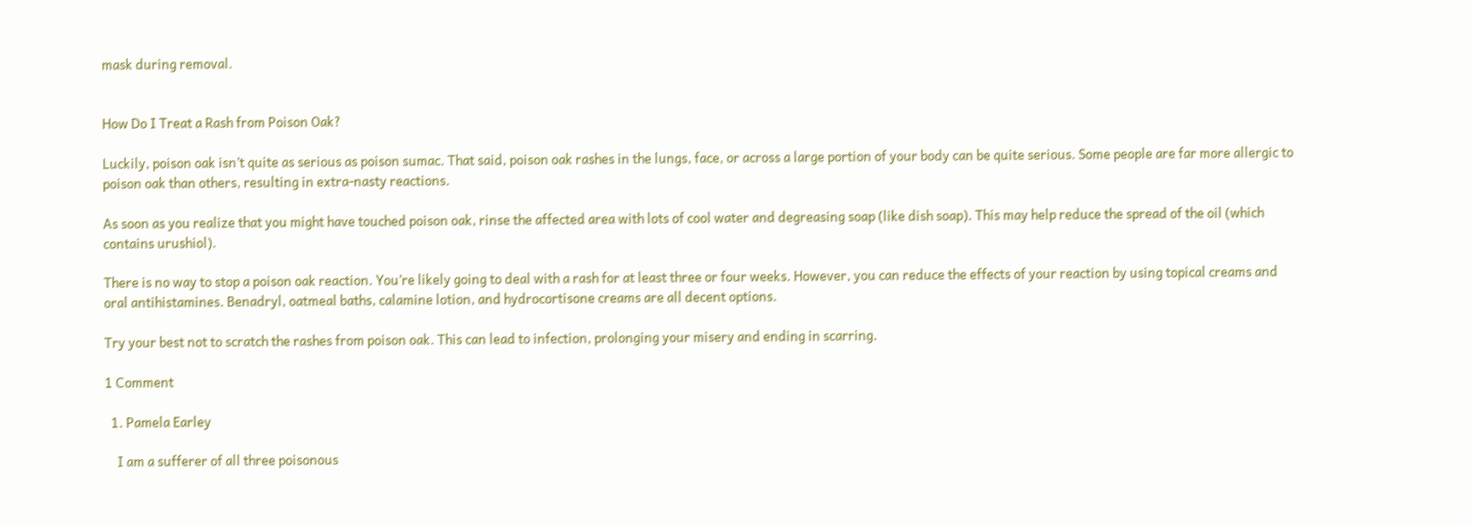mask during removal.


How Do I Treat a Rash from Poison Oak?

Luckily, poison oak isn’t quite as serious as poison sumac. That said, poison oak rashes in the lungs, face, or across a large portion of your body can be quite serious. Some people are far more allergic to poison oak than others, resulting in extra-nasty reactions.

As soon as you realize that you might have touched poison oak, rinse the affected area with lots of cool water and degreasing soap (like dish soap). This may help reduce the spread of the oil (which contains urushiol).

There is no way to stop a poison oak reaction. You’re likely going to deal with a rash for at least three or four weeks. However, you can reduce the effects of your reaction by using topical creams and oral antihistamines. Benadryl, oatmeal baths, calamine lotion, and hydrocortisone creams are all decent options.

Try your best not to scratch the rashes from poison oak. This can lead to infection, prolonging your misery and ending in scarring.

1 Comment

  1. Pamela Earley

    I am a sufferer of all three poisonous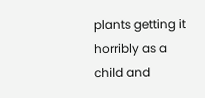plants getting it horribly as a child and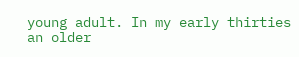young adult. In my early thirties an older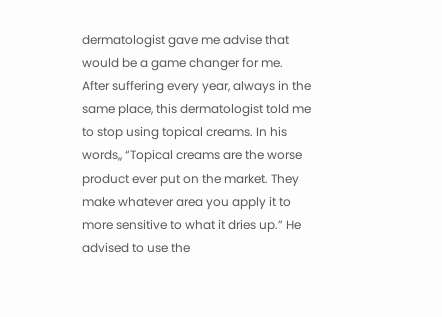dermatologist gave me advise that would be a game changer for me. After suffering every year, always in the same place, this dermatologist told me to stop using topical creams. In his words,, “Topical creams are the worse product ever put on the market. They make whatever area you apply it to more sensitive to what it dries up.” He advised to use the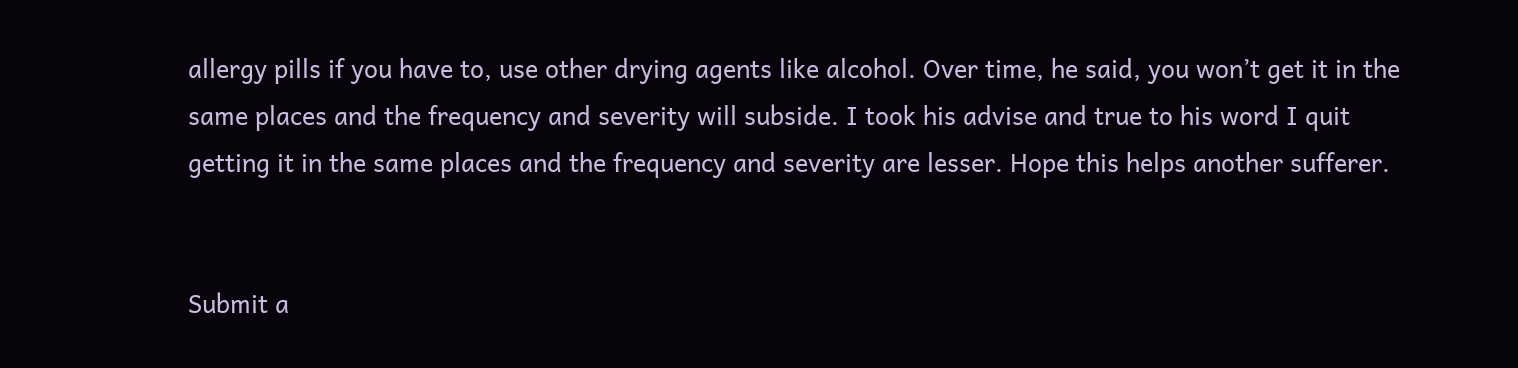allergy pills if you have to, use other drying agents like alcohol. Over time, he said, you won’t get it in the same places and the frequency and severity will subside. I took his advise and true to his word I quit getting it in the same places and the frequency and severity are lesser. Hope this helps another sufferer.


Submit a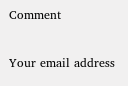Comment

Your email address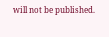will not be published.